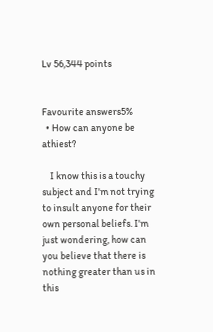Lv 56,344 points


Favourite answers5%
  • How can anyone be athiest?

    I know this is a touchy subject and I'm not trying to insult anyone for their own personal beliefs. I'm just wondering, how can you believe that there is nothing greater than us in this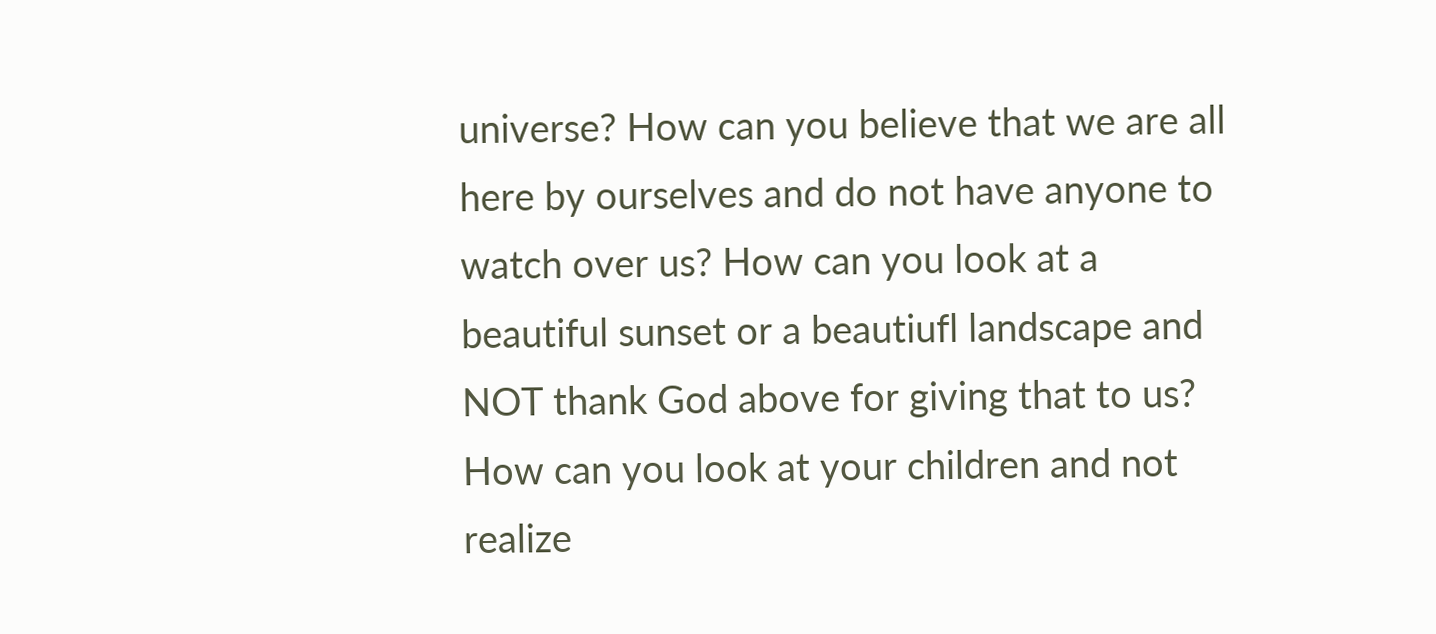universe? How can you believe that we are all here by ourselves and do not have anyone to watch over us? How can you look at a beautiful sunset or a beautiufl landscape and NOT thank God above for giving that to us? How can you look at your children and not realize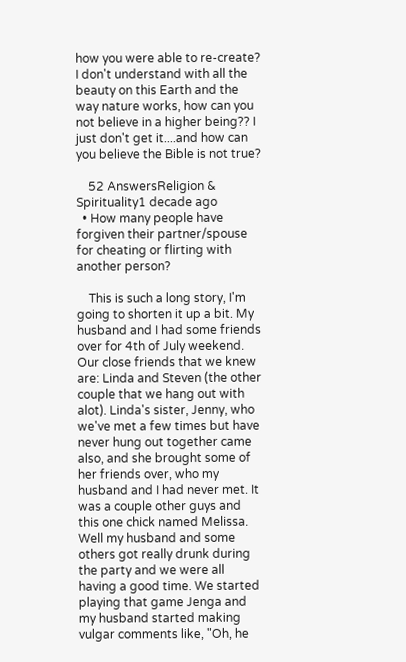how you were able to re-create? I don't understand with all the beauty on this Earth and the way nature works, how can you not believe in a higher being?? I just don't get it....and how can you believe the Bible is not true?

    52 AnswersReligion & Spirituality1 decade ago
  • How many people have forgiven their partner/spouse for cheating or flirting with another person?

    This is such a long story, I'm going to shorten it up a bit. My husband and I had some friends over for 4th of July weekend. Our close friends that we knew are: Linda and Steven (the other couple that we hang out with alot). Linda's sister, Jenny, who we've met a few times but have never hung out together came also, and she brought some of her friends over, who my husband and I had never met. It was a couple other guys and this one chick named Melissa. Well my husband and some others got really drunk during the party and we were all having a good time. We started playing that game Jenga and my husband started making vulgar comments like, "Oh, he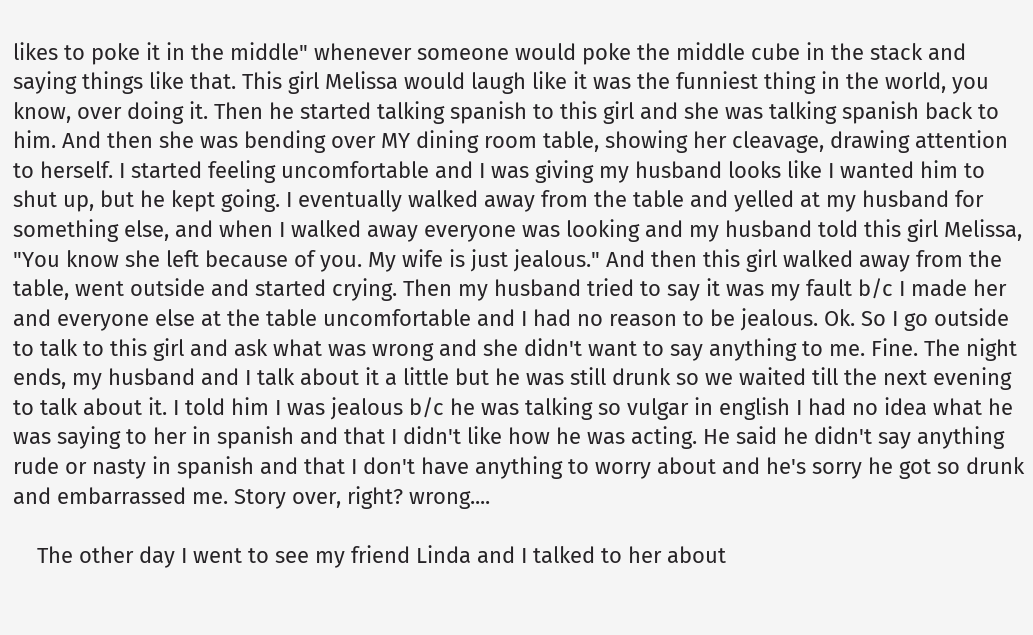likes to poke it in the middle" whenever someone would poke the middle cube in the stack and saying things like that. This girl Melissa would laugh like it was the funniest thing in the world, you know, over doing it. Then he started talking spanish to this girl and she was talking spanish back to him. And then she was bending over MY dining room table, showing her cleavage, drawing attention to herself. I started feeling uncomfortable and I was giving my husband looks like I wanted him to shut up, but he kept going. I eventually walked away from the table and yelled at my husband for something else, and when I walked away everyone was looking and my husband told this girl Melissa, "You know she left because of you. My wife is just jealous." And then this girl walked away from the table, went outside and started crying. Then my husband tried to say it was my fault b/c I made her and everyone else at the table uncomfortable and I had no reason to be jealous. Ok. So I go outside to talk to this girl and ask what was wrong and she didn't want to say anything to me. Fine. The night ends, my husband and I talk about it a little but he was still drunk so we waited till the next evening to talk about it. I told him I was jealous b/c he was talking so vulgar in english I had no idea what he was saying to her in spanish and that I didn't like how he was acting. He said he didn't say anything rude or nasty in spanish and that I don't have anything to worry about and he's sorry he got so drunk and embarrassed me. Story over, right? wrong....

    The other day I went to see my friend Linda and I talked to her about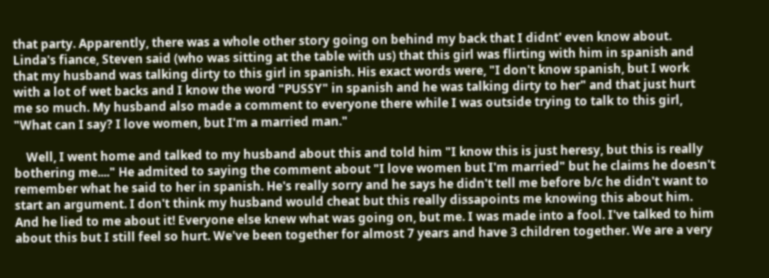that party. Apparently, there was a whole other story going on behind my back that I didnt' even know about. Linda's fiance, Steven said (who was sitting at the table with us) that this girl was flirting with him in spanish and that my husband was talking dirty to this girl in spanish. His exact words were, "I don't know spanish, but I work with a lot of wet backs and I know the word "PUSSY" in spanish and he was talking dirty to her" and that just hurt me so much. My husband also made a comment to everyone there while I was outside trying to talk to this girl, "What can I say? I love women, but I'm a married man."

    Well, I went home and talked to my husband about this and told him "I know this is just heresy, but this is really bothering me...." He admited to saying the comment about "I love women but I'm married" but he claims he doesn't remember what he said to her in spanish. He's really sorry and he says he didn't tell me before b/c he didn't want to start an argument. I don't think my husband would cheat but this really dissapoints me knowing this about him. And he lied to me about it! Everyone else knew what was going on, but me. I was made into a fool. I've talked to him about this but I still feel so hurt. We've been together for almost 7 years and have 3 children together. We are a very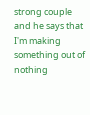strong couple and he says that I'm making something out of nothing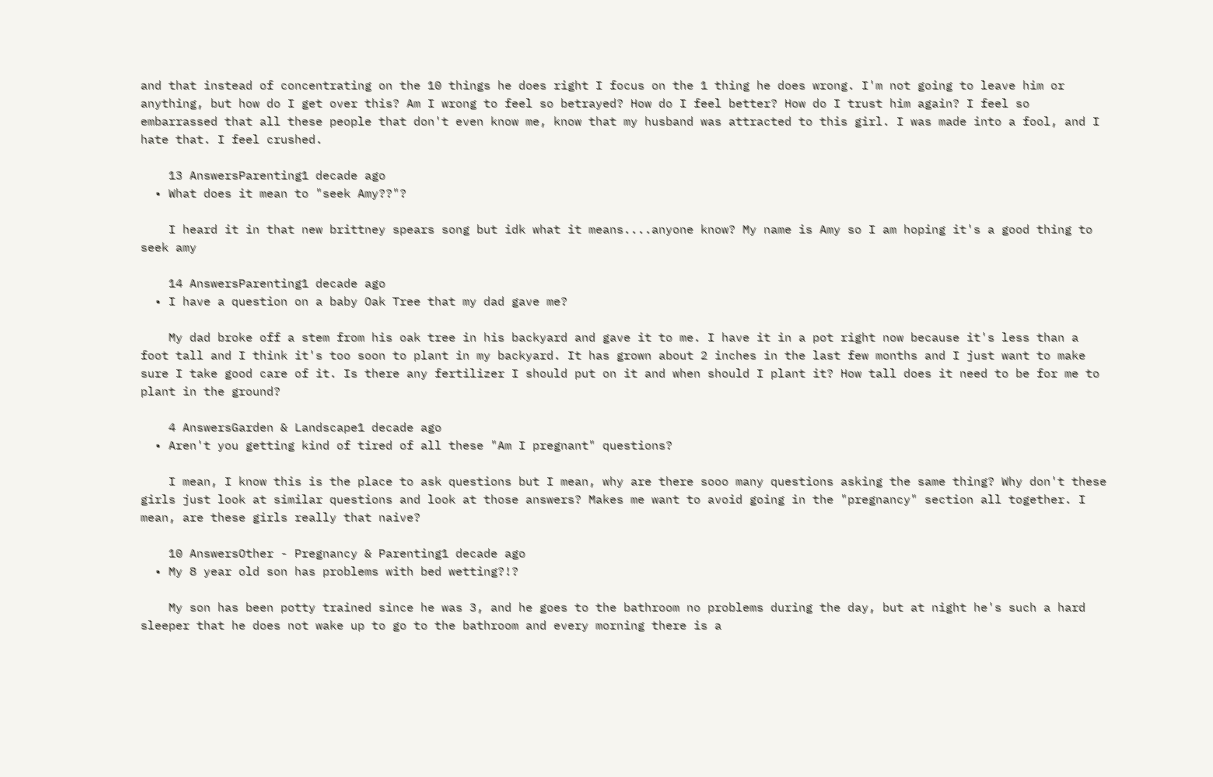and that instead of concentrating on the 10 things he does right I focus on the 1 thing he does wrong. I'm not going to leave him or anything, but how do I get over this? Am I wrong to feel so betrayed? How do I feel better? How do I trust him again? I feel so embarrassed that all these people that don't even know me, know that my husband was attracted to this girl. I was made into a fool, and I hate that. I feel crushed.

    13 AnswersParenting1 decade ago
  • What does it mean to "seek Amy??"?

    I heard it in that new brittney spears song but idk what it means....anyone know? My name is Amy so I am hoping it's a good thing to seek amy

    14 AnswersParenting1 decade ago
  • I have a question on a baby Oak Tree that my dad gave me?

    My dad broke off a stem from his oak tree in his backyard and gave it to me. I have it in a pot right now because it's less than a foot tall and I think it's too soon to plant in my backyard. It has grown about 2 inches in the last few months and I just want to make sure I take good care of it. Is there any fertilizer I should put on it and when should I plant it? How tall does it need to be for me to plant in the ground?

    4 AnswersGarden & Landscape1 decade ago
  • Aren't you getting kind of tired of all these "Am I pregnant" questions?

    I mean, I know this is the place to ask questions but I mean, why are there sooo many questions asking the same thing? Why don't these girls just look at similar questions and look at those answers? Makes me want to avoid going in the "pregnancy" section all together. I mean, are these girls really that naive?

    10 AnswersOther - Pregnancy & Parenting1 decade ago
  • My 8 year old son has problems with bed wetting?!?

    My son has been potty trained since he was 3, and he goes to the bathroom no problems during the day, but at night he's such a hard sleeper that he does not wake up to go to the bathroom and every morning there is a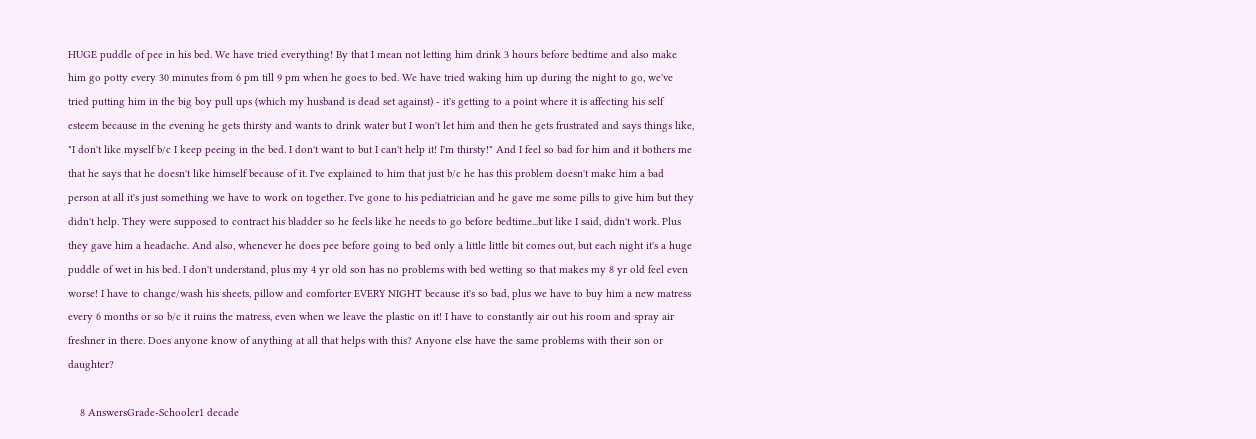HUGE puddle of pee in his bed. We have tried everything! By that I mean not letting him drink 3 hours before bedtime and also make him go potty every 30 minutes from 6 pm till 9 pm when he goes to bed. We have tried waking him up during the night to go, we've tried putting him in the big boy pull ups (which my husband is dead set against) - it's getting to a point where it is affecting his self esteem because in the evening he gets thirsty and wants to drink water but I won't let him and then he gets frustrated and says things like, "I don't like myself b/c I keep peeing in the bed. I don't want to but I can't help it! I'm thirsty!" And I feel so bad for him and it bothers me that he says that he doesn't like himself because of it. I've explained to him that just b/c he has this problem doesn't make him a bad person at all it's just something we have to work on together. I've gone to his pediatrician and he gave me some pills to give him but they didn't help. They were supposed to contract his bladder so he feels like he needs to go before bedtime...but like I said, didn't work. Plus they gave him a headache. And also, whenever he does pee before going to bed only a little little bit comes out, but each night it's a huge puddle of wet in his bed. I don't understand, plus my 4 yr old son has no problems with bed wetting so that makes my 8 yr old feel even worse! I have to change/wash his sheets, pillow and comforter EVERY NIGHT because it's so bad, plus we have to buy him a new matress every 6 months or so b/c it ruins the matress, even when we leave the plastic on it! I have to constantly air out his room and spray air freshner in there. Does anyone know of anything at all that helps with this? Anyone else have the same problems with their son or daughter?

    8 AnswersGrade-Schooler1 decade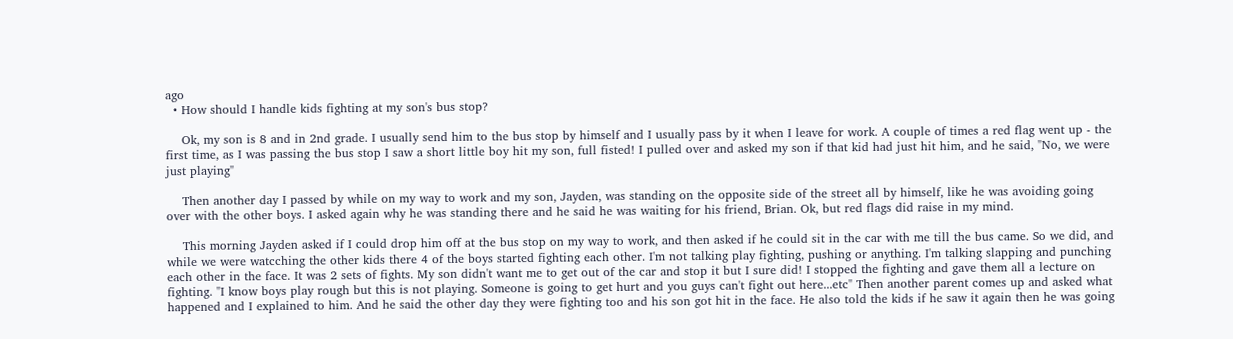ago
  • How should I handle kids fighting at my son's bus stop?

    Ok, my son is 8 and in 2nd grade. I usually send him to the bus stop by himself and I usually pass by it when I leave for work. A couple of times a red flag went up - the first time, as I was passing the bus stop I saw a short little boy hit my son, full fisted! I pulled over and asked my son if that kid had just hit him, and he said, "No, we were just playing"

    Then another day I passed by while on my way to work and my son, Jayden, was standing on the opposite side of the street all by himself, like he was avoiding going over with the other boys. I asked again why he was standing there and he said he was waiting for his friend, Brian. Ok, but red flags did raise in my mind.

    This morning Jayden asked if I could drop him off at the bus stop on my way to work, and then asked if he could sit in the car with me till the bus came. So we did, and while we were watcching the other kids there 4 of the boys started fighting each other. I'm not talking play fighting, pushing or anything. I'm talking slapping and punching each other in the face. It was 2 sets of fights. My son didn't want me to get out of the car and stop it but I sure did! I stopped the fighting and gave them all a lecture on fighting. "I know boys play rough but this is not playing. Someone is going to get hurt and you guys can't fight out here...etc" Then another parent comes up and asked what happened and I explained to him. And he said the other day they were fighting too and his son got hit in the face. He also told the kids if he saw it again then he was going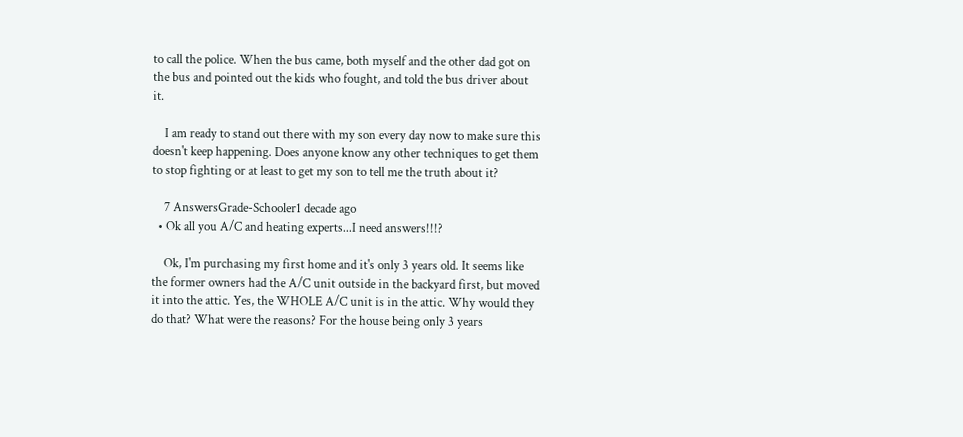to call the police. When the bus came, both myself and the other dad got on the bus and pointed out the kids who fought, and told the bus driver about it.

    I am ready to stand out there with my son every day now to make sure this doesn't keep happening. Does anyone know any other techniques to get them to stop fighting or at least to get my son to tell me the truth about it?

    7 AnswersGrade-Schooler1 decade ago
  • Ok all you A/C and heating experts...I need answers!!!?

    Ok, I'm purchasing my first home and it's only 3 years old. It seems like the former owners had the A/C unit outside in the backyard first, but moved it into the attic. Yes, the WHOLE A/C unit is in the attic. Why would they do that? What were the reasons? For the house being only 3 years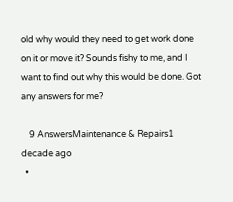old why would they need to get work done on it or move it? Sounds fishy to me, and I want to find out why this would be done. Got any answers for me?

    9 AnswersMaintenance & Repairs1 decade ago
  •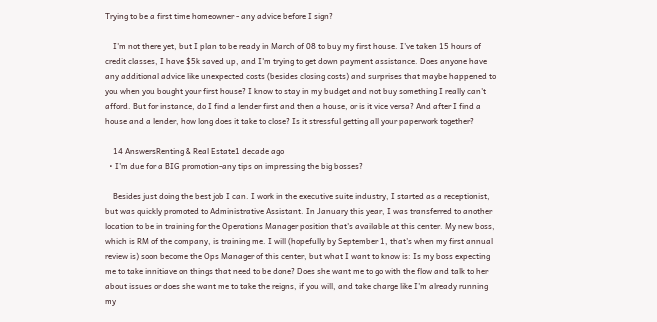Trying to be a first time homeowner - any advice before I sign?

    I'm not there yet, but I plan to be ready in March of 08 to buy my first house. I've taken 15 hours of credit classes, I have $5k saved up, and I'm trying to get down payment assistance. Does anyone have any additional advice like unexpected costs (besides closing costs) and surprises that maybe happened to you when you bought your first house? I know to stay in my budget and not buy something I really can't afford. But for instance, do I find a lender first and then a house, or is it vice versa? And after I find a house and a lender, how long does it take to close? Is it stressful getting all your paperwork together?

    14 AnswersRenting & Real Estate1 decade ago
  • I'm due for a BIG promotion-any tips on impressing the big bosses?

    Besides just doing the best job I can. I work in the executive suite industry, I started as a receptionist, but was quickly promoted to Administrative Assistant. In January this year, I was transferred to another location to be in training for the Operations Manager position that's available at this center. My new boss, which is RM of the company, is training me. I will (hopefully by September 1, that's when my first annual review is) soon become the Ops Manager of this center, but what I want to know is: Is my boss expecting me to take innitiave on things that need to be done? Does she want me to go with the flow and talk to her about issues or does she want me to take the reigns, if you will, and take charge like I'm already running my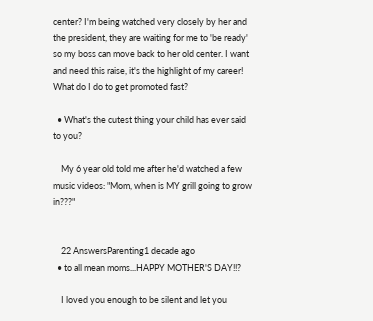center? I'm being watched very closely by her and the president, they are waiting for me to 'be ready' so my boss can move back to her old center. I want and need this raise, it's the highlight of my career! What do I do to get promoted fast?

  • What's the cutest thing your child has ever said to you?

    My 6 year old told me after he'd watched a few music videos: "Mom, when is MY grill going to grow in???"


    22 AnswersParenting1 decade ago
  • to all mean moms...HAPPY MOTHER'S DAY!!?

    I loved you enough to be silent and let you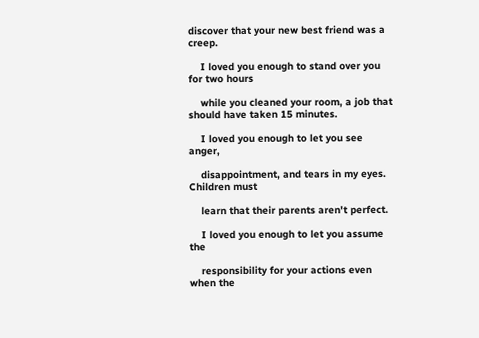discover that your new best friend was a creep.

    I loved you enough to stand over you for two hours

    while you cleaned your room, a job that should have taken 15 minutes.

    I loved you enough to let you see anger,

    disappointment, and tears in my eyes. Children must

    learn that their parents aren't perfect.

    I loved you enough to let you assume the

    responsibility for your actions even when the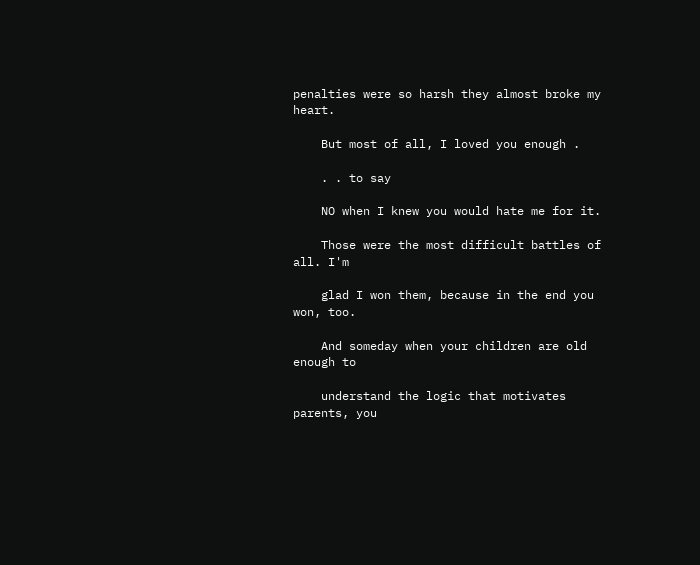penalties were so harsh they almost broke my heart.

    But most of all, I loved you enough .

    . . to say

    NO when I knew you would hate me for it.

    Those were the most difficult battles of all. I'm

    glad I won them, because in the end you won, too.

    And someday when your children are old enough to

    understand the logic that motivates parents, you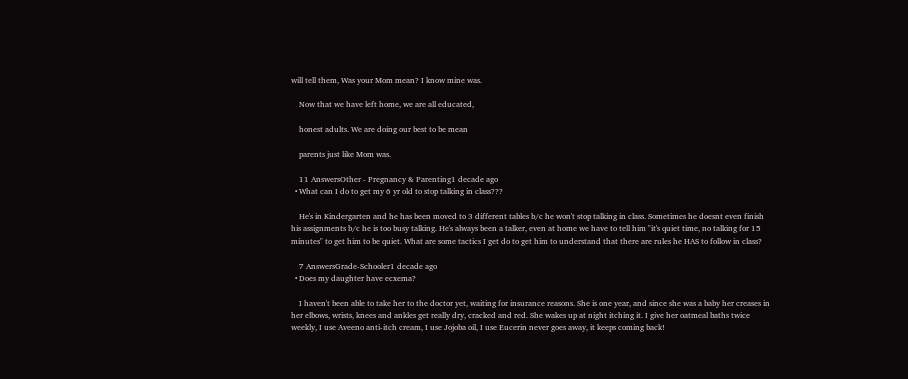will tell them, Was your Mom mean? I know mine was.

    Now that we have left home, we are all educated,

    honest adults. We are doing our best to be mean

    parents just like Mom was.

    11 AnswersOther - Pregnancy & Parenting1 decade ago
  • What can I do to get my 6 yr old to stop talking in class???

    He's in Kindergarten and he has been moved to 3 different tables b/c he won't stop talking in class. Sometimes he doesnt even finish his assignments b/c he is too busy talking. He's always been a talker, even at home we have to tell him "it's quiet time, no talking for 15 minutes" to get him to be quiet. What are some tactics I get do to get him to understand that there are rules he HAS to follow in class?

    7 AnswersGrade-Schooler1 decade ago
  • Does my daughter have ecxema?

    I haven't been able to take her to the doctor yet, waiting for insurance reasons. She is one year, and since she was a baby her creases in her elbows, wrists, knees and ankles get really dry, cracked and red. She wakes up at night itching it. I give her oatmeal baths twice weekly, I use Aveeno anti-itch cream, I use Jojoba oil, I use Eucerin never goes away, it keeps coming back!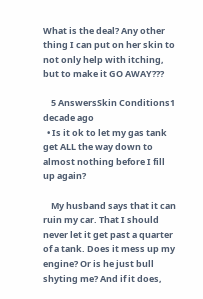What is the deal? Any other thing I can put on her skin to not only help with itching, but to make it GO AWAY???

    5 AnswersSkin Conditions1 decade ago
  • Is it ok to let my gas tank get ALL the way down to almost nothing before I fill up again?

    My husband says that it can ruin my car. That I should never let it get past a quarter of a tank. Does it mess up my engine? Or is he just bull shyting me? And if it does,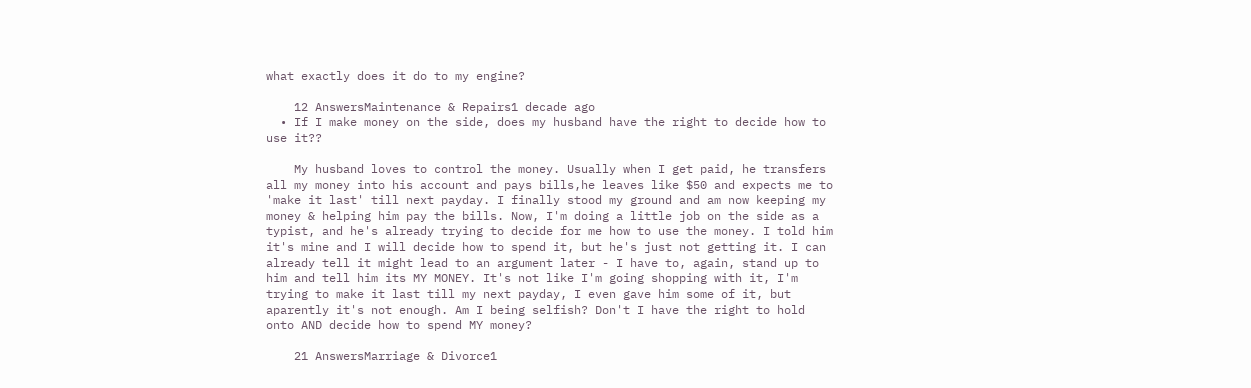what exactly does it do to my engine?

    12 AnswersMaintenance & Repairs1 decade ago
  • If I make money on the side, does my husband have the right to decide how to use it??

    My husband loves to control the money. Usually when I get paid, he transfers all my money into his account and pays bills,he leaves like $50 and expects me to 'make it last' till next payday. I finally stood my ground and am now keeping my money & helping him pay the bills. Now, I'm doing a little job on the side as a typist, and he's already trying to decide for me how to use the money. I told him it's mine and I will decide how to spend it, but he's just not getting it. I can already tell it might lead to an argument later - I have to, again, stand up to him and tell him its MY MONEY. It's not like I'm going shopping with it, I'm trying to make it last till my next payday, I even gave him some of it, but aparently it's not enough. Am I being selfish? Don't I have the right to hold onto AND decide how to spend MY money?

    21 AnswersMarriage & Divorce1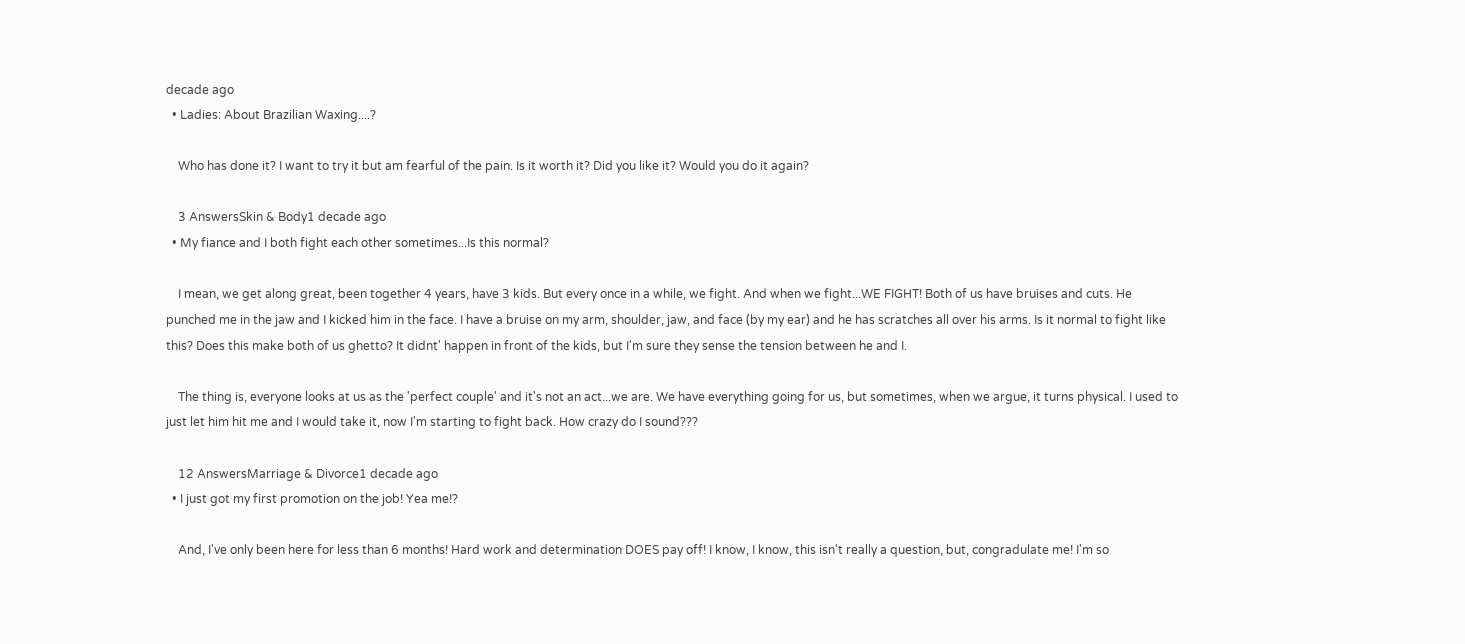decade ago
  • Ladies: About Brazilian Waxing....?

    Who has done it? I want to try it but am fearful of the pain. Is it worth it? Did you like it? Would you do it again?

    3 AnswersSkin & Body1 decade ago
  • My fiance and I both fight each other sometimes...Is this normal?

    I mean, we get along great, been together 4 years, have 3 kids. But every once in a while, we fight. And when we fight...WE FIGHT! Both of us have bruises and cuts. He punched me in the jaw and I kicked him in the face. I have a bruise on my arm, shoulder, jaw, and face (by my ear) and he has scratches all over his arms. Is it normal to fight like this? Does this make both of us ghetto? It didnt' happen in front of the kids, but I'm sure they sense the tension between he and I.

    The thing is, everyone looks at us as the 'perfect couple' and it's not an act...we are. We have everything going for us, but sometimes, when we argue, it turns physical. I used to just let him hit me and I would take it, now I'm starting to fight back. How crazy do I sound???

    12 AnswersMarriage & Divorce1 decade ago
  • I just got my first promotion on the job! Yea me!?

    And, I've only been here for less than 6 months! Hard work and determination DOES pay off! I know, I know, this isn't really a question, but, congradulate me! I'm so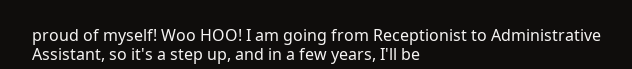proud of myself! Woo HOO! I am going from Receptionist to Administrative Assistant, so it's a step up, and in a few years, I'll be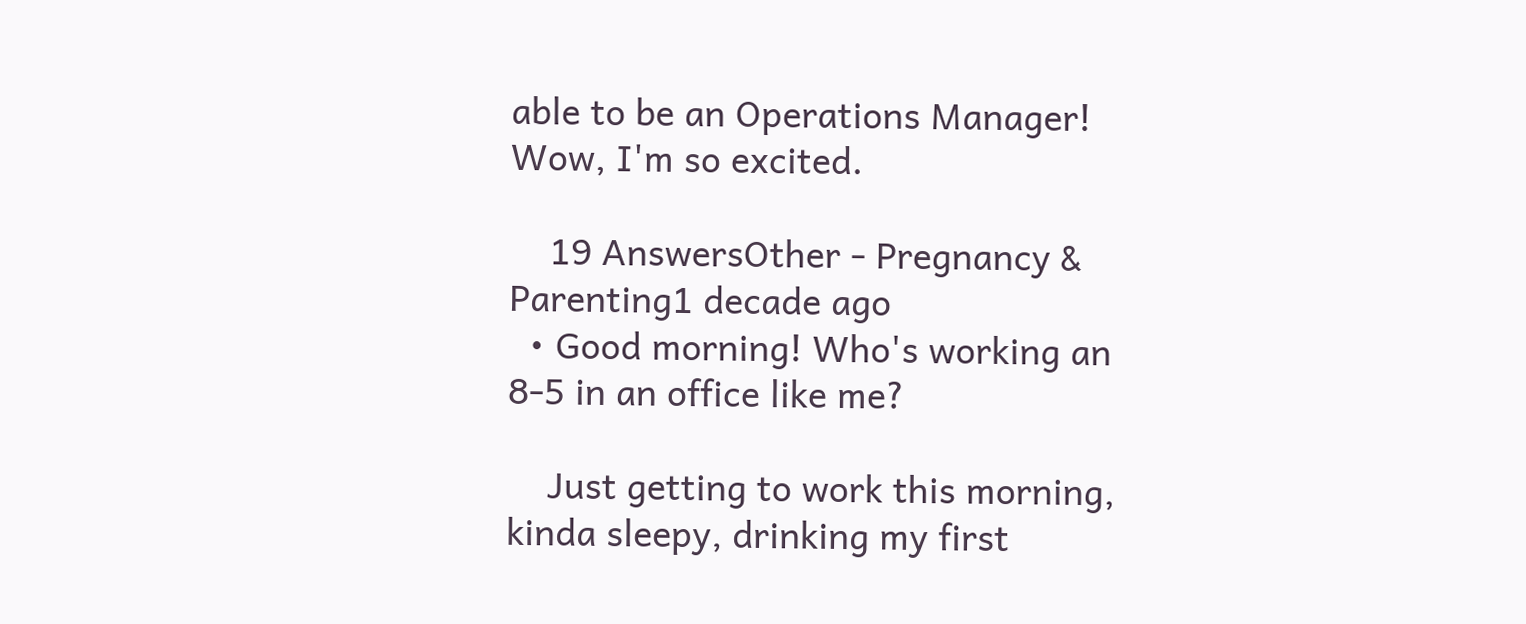able to be an Operations Manager! Wow, I'm so excited.

    19 AnswersOther - Pregnancy & Parenting1 decade ago
  • Good morning! Who's working an 8-5 in an office like me?

    Just getting to work this morning, kinda sleepy, drinking my first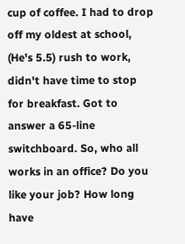cup of coffee. I had to drop off my oldest at school, (He's 5.5) rush to work, didn't have time to stop for breakfast. Got to answer a 65-line switchboard. So, who all works in an office? Do you like your job? How long have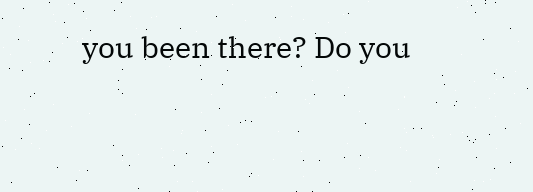you been there? Do you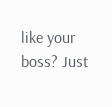like your boss? Just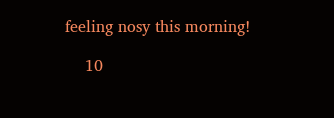feeling nosy this morning!

    10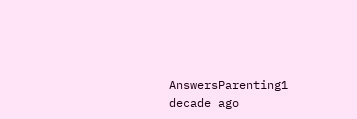AnswersParenting1 decade ago